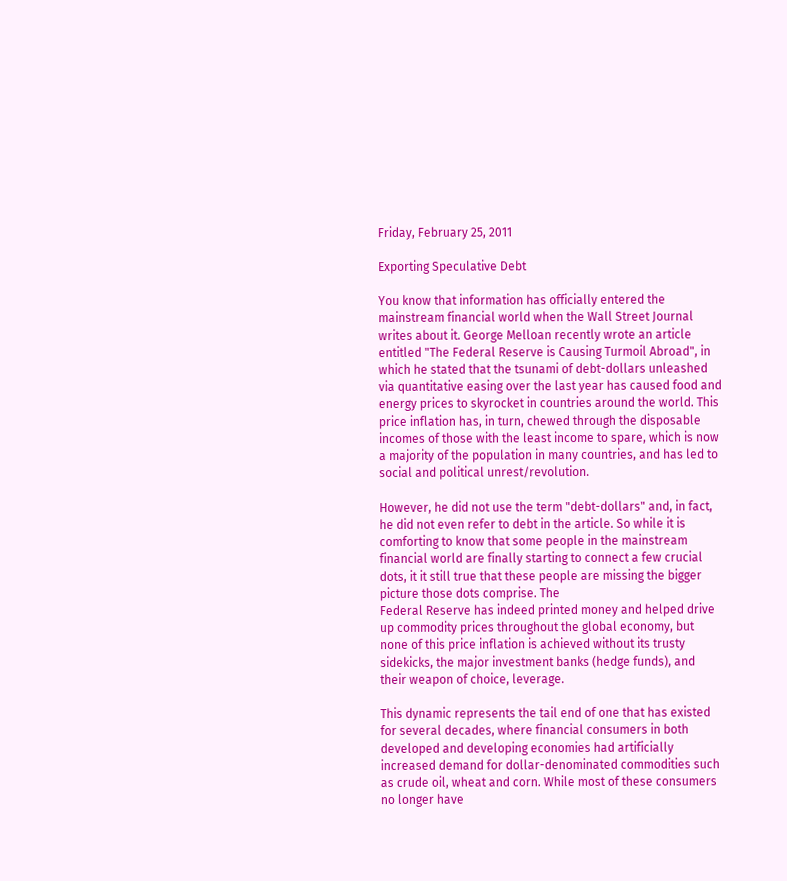Friday, February 25, 2011

Exporting Speculative Debt

You know that information has officially entered the mainstream financial world when the Wall Street Journal writes about it. George Melloan recently wrote an article entitled "The Federal Reserve is Causing Turmoil Abroad", in which he stated that the tsunami of debt-dollars unleashed via quantitative easing over the last year has caused food and energy prices to skyrocket in countries around the world. This price inflation has, in turn, chewed through the disposable incomes of those with the least income to spare, which is now a majority of the population in many countries, and has led to social and political unrest/revolution.

However, he did not use the term "debt-dollars" and, in fact, he did not even refer to debt in the article. So while it is comforting to know that some people in the mainstream financial world are finally starting to connect a few crucial dots, it it still true that these people are missing the bigger picture those dots comprise. The
Federal Reserve has indeed printed money and helped drive up commodity prices throughout the global economy, but none of this price inflation is achieved without its trusty sidekicks, the major investment banks (hedge funds), and their weapon of choice, leverage.

This dynamic represents the tail end of one that has existed for several decades, where financial consumers in both developed and developing economies had artificially increased demand for dollar-denominated commodities such as crude oil, wheat and corn. While most of these consumers no longer have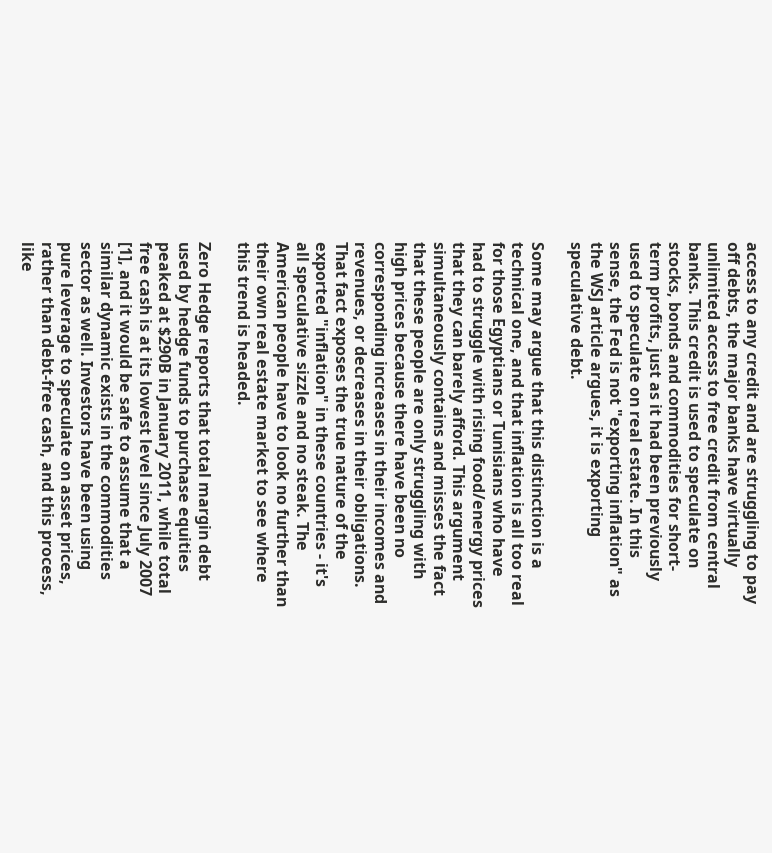access to any credit and are struggling to pay off debts, the major banks have virtually unlimited access to free credit from central banks. This credit is used to speculate on stocks, bonds and commodities for short-term profits, just as it had been previously used to speculate on real estate. In this sense, the Fed is not "exporting inflation" as the WSJ article argues, it is exporting speculative debt.

Some may argue that this distinction is a technical one, and that inflation is all too real for those Egyptians or Tunisians who have had to struggle with rising food/energy prices that they can barely afford. This argument simultaneously contains and misses the fact that these people are only struggling with high prices because there have been no corresponding increases in their incomes and revenues, or decreases in their obligations. That fact exposes the true nature of the exported "inflation" in these countries - it's all speculative sizzle and no steak. The American people have to look no further than their own real estate market to see where this trend is headed.

Zero Hedge reports that total margin debt used by hedge funds to purchase equities peaked at $290B in January 2011, while total free cash is at its lowest level since July 2007 [1], and it would be safe to assume that a similar dynamic exists in the commodities sector as well. Investors have been using pure leverage to speculate on asset prices, rather than debt-free cash, and this process, like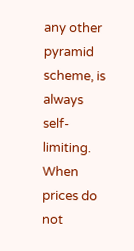any other pyramid scheme, is always self-limiting. When prices do not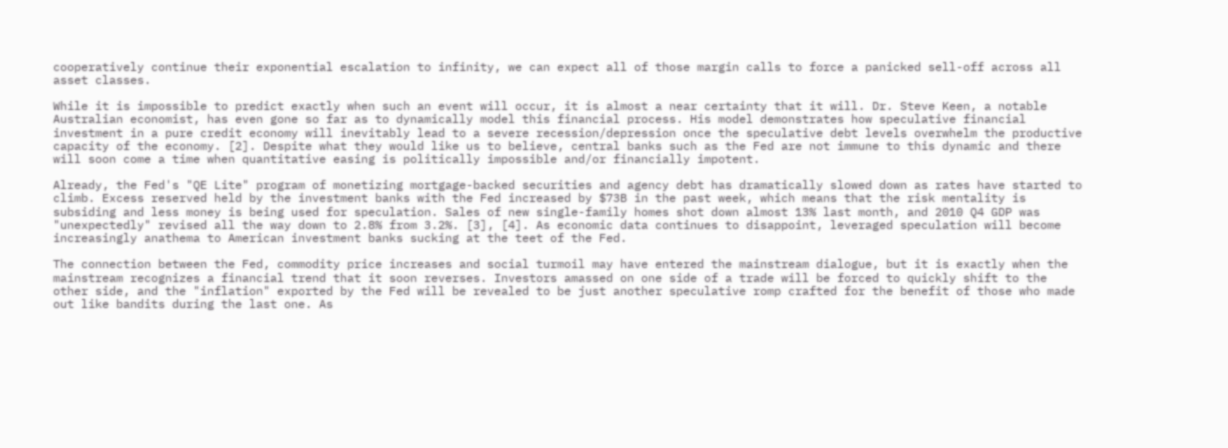cooperatively continue their exponential escalation to infinity, we can expect all of those margin calls to force a panicked sell-off across all asset classes.

While it is impossible to predict exactly when such an event will occur, it is almost a near certainty that it will. Dr. Steve Keen, a notable Australian economist, has even gone so far as to dynamically model this financial process. His model demonstrates how speculative financial investment in a pure credit economy will inevitably lead to a severe recession/depression once the speculative debt levels overwhelm the productive capacity of the economy. [2]. Despite what they would like us to believe, central banks such as the Fed are not immune to this dynamic and there will soon come a time when quantitative easing is politically impossible and/or financially impotent.

Already, the Fed's "QE Lite" program of monetizing mortgage-backed securities and agency debt has dramatically slowed down as rates have started to climb. Excess reserved held by the investment banks with the Fed increased by $73B in the past week, which means that the risk mentality is subsiding and less money is being used for speculation. Sales of new single-family homes shot down almost 13% last month, and 2010 Q4 GDP was "unexpectedly" revised all the way down to 2.8% from 3.2%. [3], [4]. As economic data continues to disappoint, leveraged speculation will become increasingly anathema to American investment banks sucking at the teet of the Fed.

The connection between the Fed, commodity price increases and social turmoil may have entered the mainstream dialogue, but it is exactly when the mainstream recognizes a financial trend that it soon reverses. Investors amassed on one side of a trade will be forced to quickly shift to the other side, and the "inflation" exported by the Fed will be revealed to be just another speculative romp crafted for the benefit of those who made out like bandits during the last one. As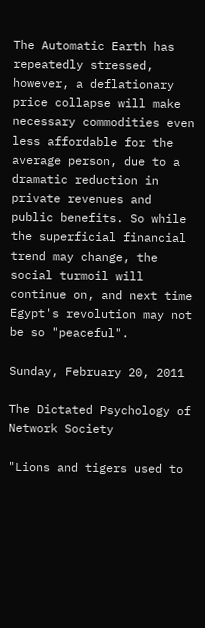The Automatic Earth has repeatedly stressed, however, a deflationary price collapse will make necessary commodities even less affordable for the average person, due to a dramatic reduction in private revenues and public benefits. So while the superficial financial trend may change, the social turmoil will continue on, and next time Egypt's revolution may not be so "peaceful".

Sunday, February 20, 2011

The Dictated Psychology of Network Society

"Lions and tigers used to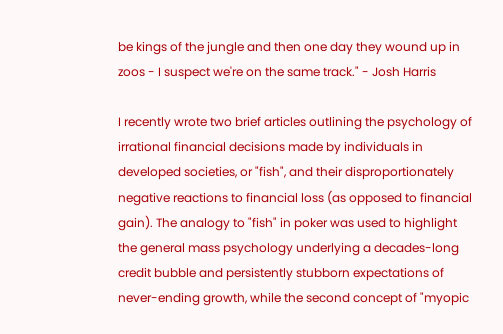be kings of the jungle and then one day they wound up in zoos - I suspect we're on the same track." - Josh Harris

I recently wrote two brief articles outlining the psychology of irrational financial decisions made by individuals in developed societies, or "fish", and their disproportionately negative reactions to financial loss (as opposed to financial gain). The analogy to "fish" in poker was used to highlight the general mass psychology underlying a decades-long credit bubble and persistently stubborn expectations of never-ending growth, while the second concept of "myopic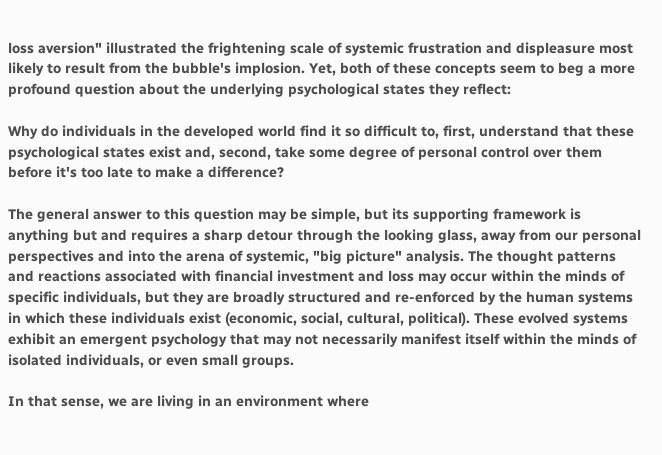loss aversion" illustrated the frightening scale of systemic frustration and displeasure most likely to result from the bubble's implosion. Yet, both of these concepts seem to beg a more profound question about the underlying psychological states they reflect:

Why do individuals in the developed world find it so difficult to, first, understand that these psychological states exist and, second, take some degree of personal control over them before it's too late to make a difference?

The general answer to this question may be simple, but its supporting framework is anything but and requires a sharp detour through the looking glass, away from our personal perspectives and into the arena of systemic, "big picture" analysis. The thought patterns and reactions associated with financial investment and loss may occur within the minds of specific individuals, but they are broadly structured and re-enforced by the human systems in which these individuals exist (economic, social, cultural, political). These evolved systems exhibit an emergent psychology that may not necessarily manifest itself within the minds of isolated individuals, or even small groups.

In that sense, we are living in an environment where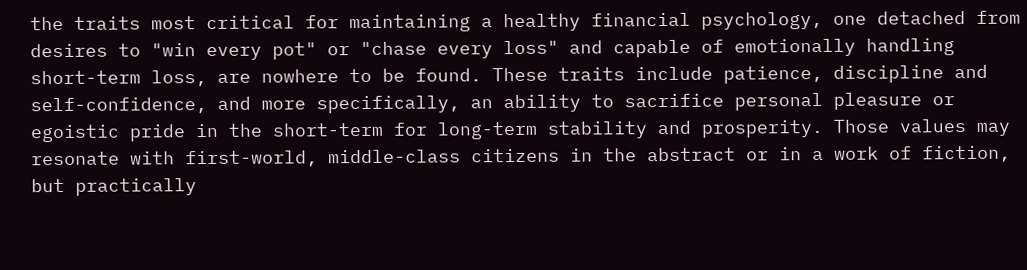the traits most critical for maintaining a healthy financial psychology, one detached from desires to "win every pot" or "chase every loss" and capable of emotionally handling short-term loss, are nowhere to be found. These traits include patience, discipline and self-confidence, and more specifically, an ability to sacrifice personal pleasure or egoistic pride in the short-term for long-term stability and prosperity. Those values may resonate with first-world, middle-class citizens in the abstract or in a work of fiction, but practically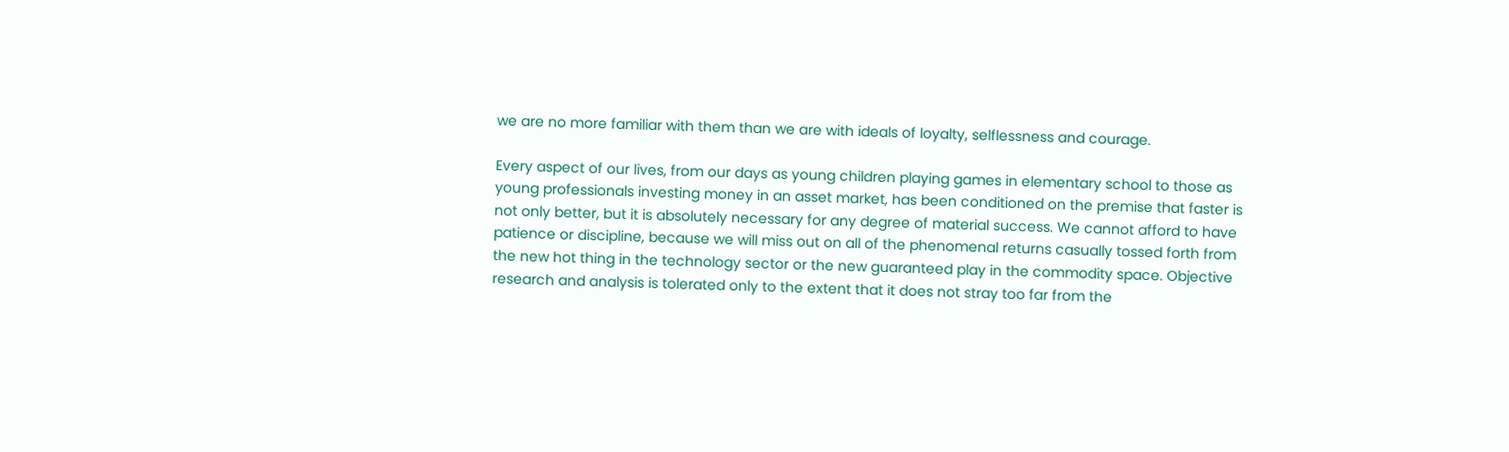we are no more familiar with them than we are with ideals of loyalty, selflessness and courage.

Every aspect of our lives, from our days as young children playing games in elementary school to those as young professionals investing money in an asset market, has been conditioned on the premise that faster is not only better, but it is absolutely necessary for any degree of material success. We cannot afford to have patience or discipline, because we will miss out on all of the phenomenal returns casually tossed forth from the new hot thing in the technology sector or the new guaranteed play in the commodity space. Objective research and analysis is tolerated only to the extent that it does not stray too far from the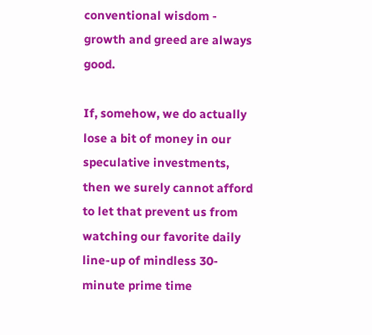conventional wisdom - growth and greed are always good.

If, somehow, we do actually lose a bit of money in our speculative investments, then we surely cannot afford to let that prevent us from watching our favorite daily line-up of mindless 30-minute prime time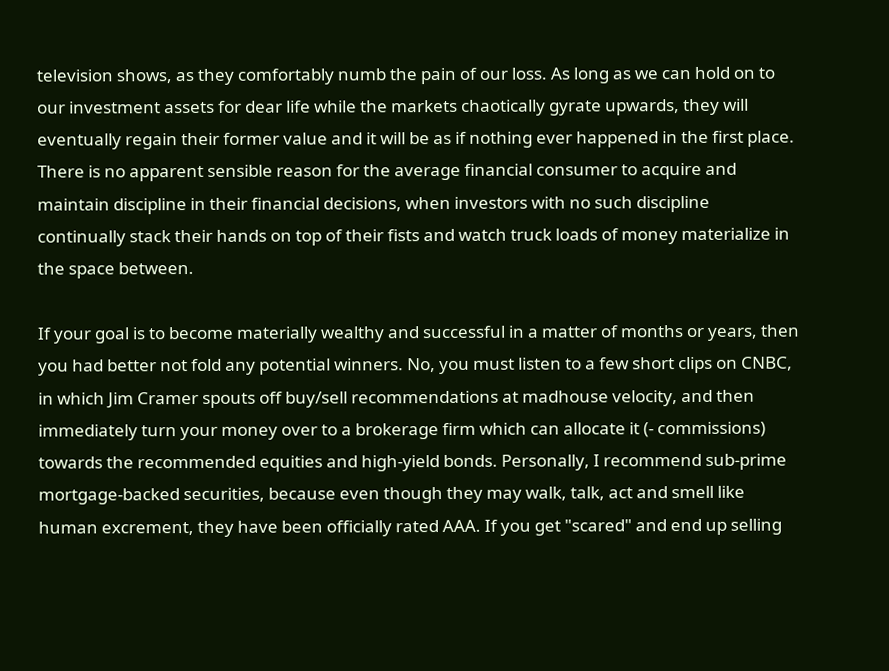television shows, as they comfortably numb the pain of our loss. As long as we can hold on to our investment assets for dear life while the markets chaotically gyrate upwards, they will eventually regain their former value and it will be as if nothing ever happened in the first place. There is no apparent sensible reason for the average financial consumer to acquire and maintain discipline in their financial decisions, when investors with no such discipline continually stack their hands on top of their fists and watch truck loads of money materialize in the space between.

If your goal is to become materially wealthy and successful in a matter of months or years, then you had better not fold any potential winners. No, you must listen to a few short clips on CNBC, in which Jim Cramer spouts off buy/sell recommendations at madhouse velocity, and then immediately turn your money over to a brokerage firm which can allocate it (- commissions) towards the recommended equities and high-yield bonds. Personally, I recommend sub-prime mortgage-backed securities, because even though they may walk, talk, act and smell like human excrement, they have been officially rated AAA. If you get "scared" and end up selling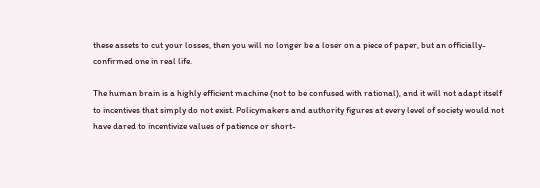these assets to cut your losses, then you will no longer be a loser on a piece of paper, but an officially-confirmed one in real life.

The human brain is a highly efficient machine (not to be confused with rational), and it will not adapt itself to incentives that simply do not exist. Policymakers and authority figures at every level of society would not have dared to incentivize values of patience or short-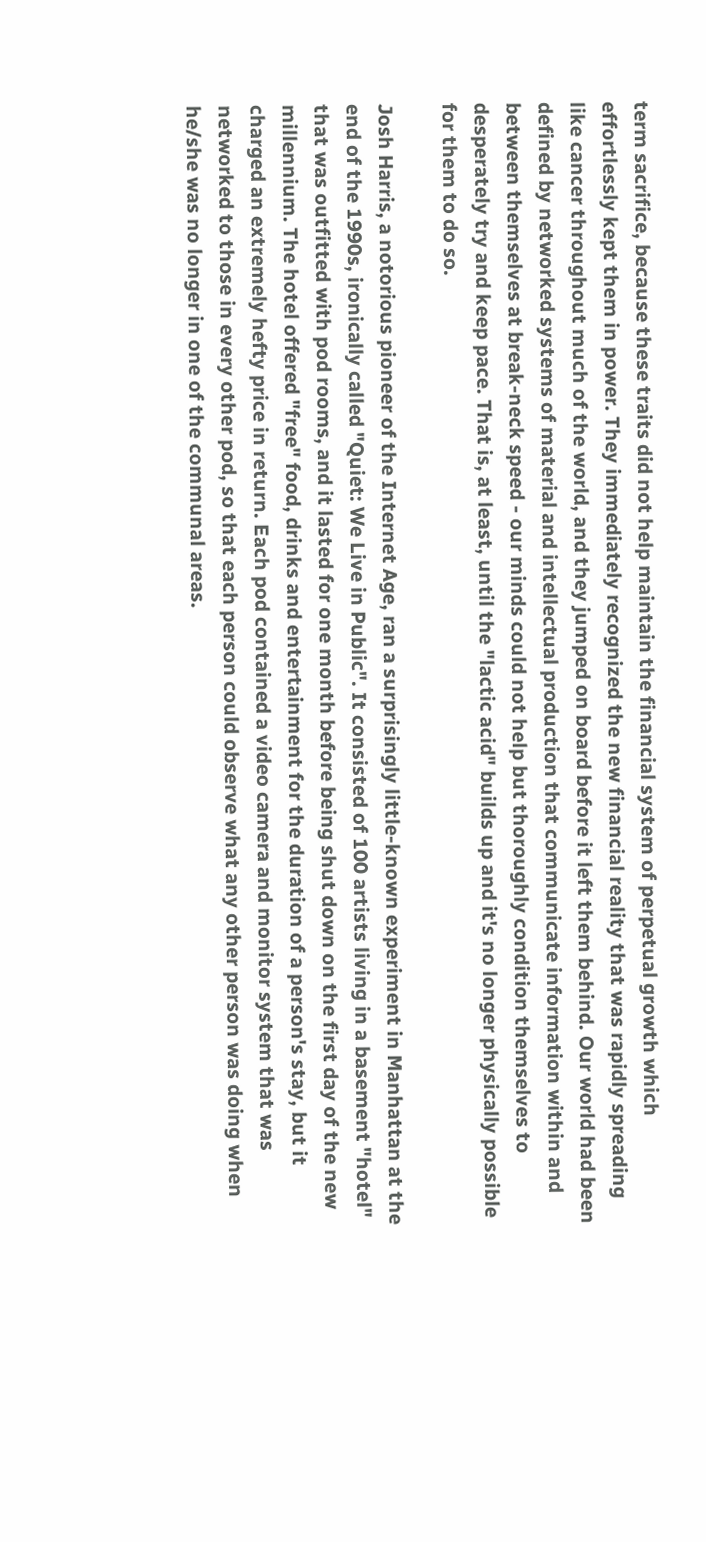term sacrifice, because these traits did not help maintain the financial system of perpetual growth which effortlessly kept them in power. They immediately recognized the new financial reality that was rapidly spreading like cancer throughout much of the world, and they jumped on board before it left them behind. Our world had been defined by networked systems of material and intellectual production that communicate information within and between themselves at break-neck speed - our minds could not help but thoroughly condition themselves to desperately try and keep pace. That is, at least, until the "lactic acid" builds up and it's no longer physically possible for them to do so.

Josh Harris, a notorious pioneer of the Internet Age, ran a surprisingly little-known experiment in Manhattan at the end of the 1990s, ironically called "Quiet: We Live in Public". It consisted of 100 artists living in a basement "hotel" that was outfitted with pod rooms, and it lasted for one month before being shut down on the first day of the new millennium. The hotel offered "free" food, drinks and entertainment for the duration of a person's stay, but it charged an extremely hefty price in return. Each pod contained a video camera and monitor system that was networked to those in every other pod, so that each person could observe what any other person was doing when he/she was no longer in one of the communal areas.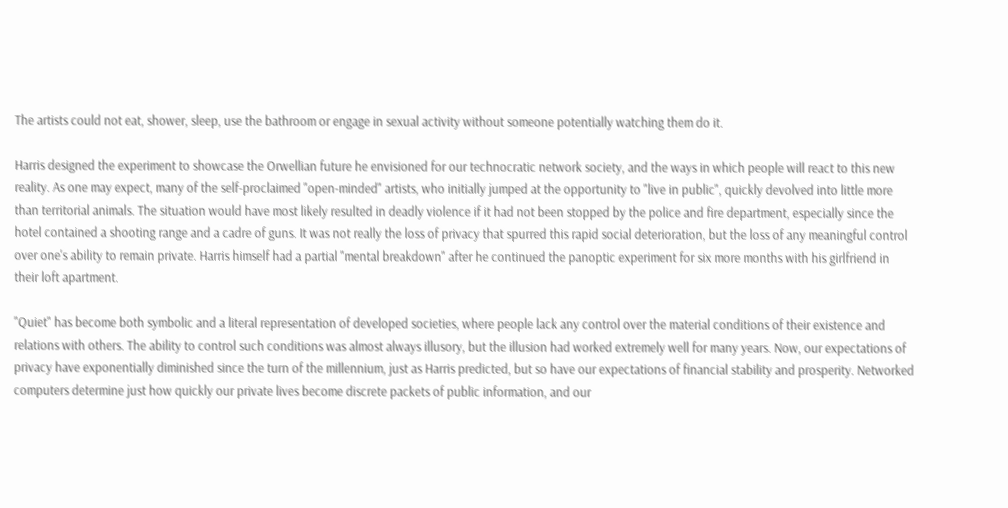The artists could not eat, shower, sleep, use the bathroom or engage in sexual activity without someone potentially watching them do it.

Harris designed the experiment to showcase the Orwellian future he envisioned for our technocratic network society, and the ways in which people will react to this new reality. As one may expect, many of the self-proclaimed "open-minded" artists, who initially jumped at the opportunity to "live in public", quickly devolved into little more than territorial animals. The situation would have most likely resulted in deadly violence if it had not been stopped by the police and fire department, especially since the hotel contained a shooting range and a cadre of guns. It was not really the loss of privacy that spurred this rapid social deterioration, but the loss of any meaningful control over one's ability to remain private. Harris himself had a partial "mental breakdown" after he continued the panoptic experiment for six more months with his girlfriend in their loft apartment.

"Quiet" has become both symbolic and a literal representation of developed societies, where people lack any control over the material conditions of their existence and relations with others. The ability to control such conditions was almost always illusory, but the illusion had worked extremely well for many years. Now, our expectations of privacy have exponentially diminished since the turn of the millennium, just as Harris predicted, but so have our expectations of financial stability and prosperity. Networked computers determine just how quickly our private lives become discrete packets of public information, and our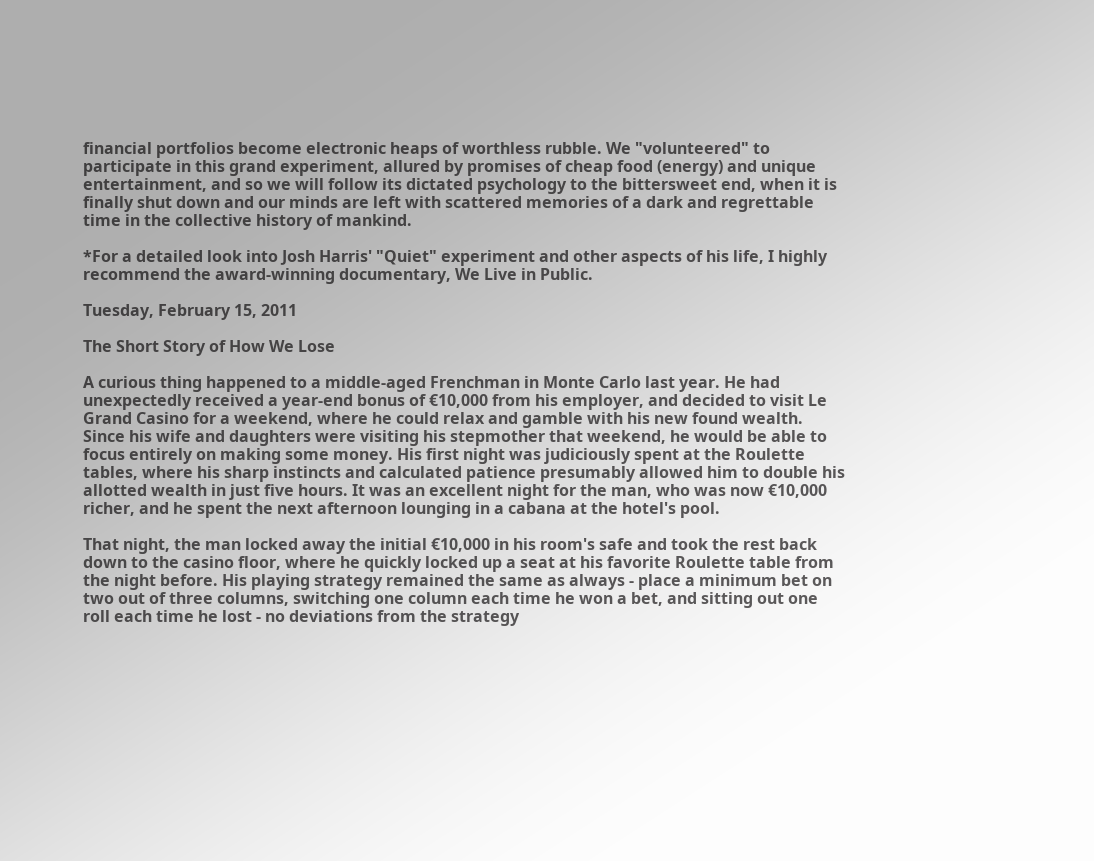financial portfolios become electronic heaps of worthless rubble. We "volunteered" to participate in this grand experiment, allured by promises of cheap food (energy) and unique entertainment, and so we will follow its dictated psychology to the bittersweet end, when it is finally shut down and our minds are left with scattered memories of a dark and regrettable time in the collective history of mankind.

*For a detailed look into Josh Harris' "Quiet" experiment and other aspects of his life, I highly recommend the award-winning documentary, We Live in Public.

Tuesday, February 15, 2011

The Short Story of How We Lose

A curious thing happened to a middle-aged Frenchman in Monte Carlo last year. He had unexpectedly received a year-end bonus of €10,000 from his employer, and decided to visit Le Grand Casino for a weekend, where he could relax and gamble with his new found wealth. Since his wife and daughters were visiting his stepmother that weekend, he would be able to focus entirely on making some money. His first night was judiciously spent at the Roulette tables, where his sharp instincts and calculated patience presumably allowed him to double his allotted wealth in just five hours. It was an excellent night for the man, who was now €10,000 richer, and he spent the next afternoon lounging in a cabana at the hotel's pool.

That night, the man locked away the initial €10,000 in his room's safe and took the rest back down to the casino floor, where he quickly locked up a seat at his favorite Roulette table from the night before. His playing strategy remained the same as always - place a minimum bet on two out of three columns, switching one column each time he won a bet, and sitting out one roll each time he lost - no deviations from the strategy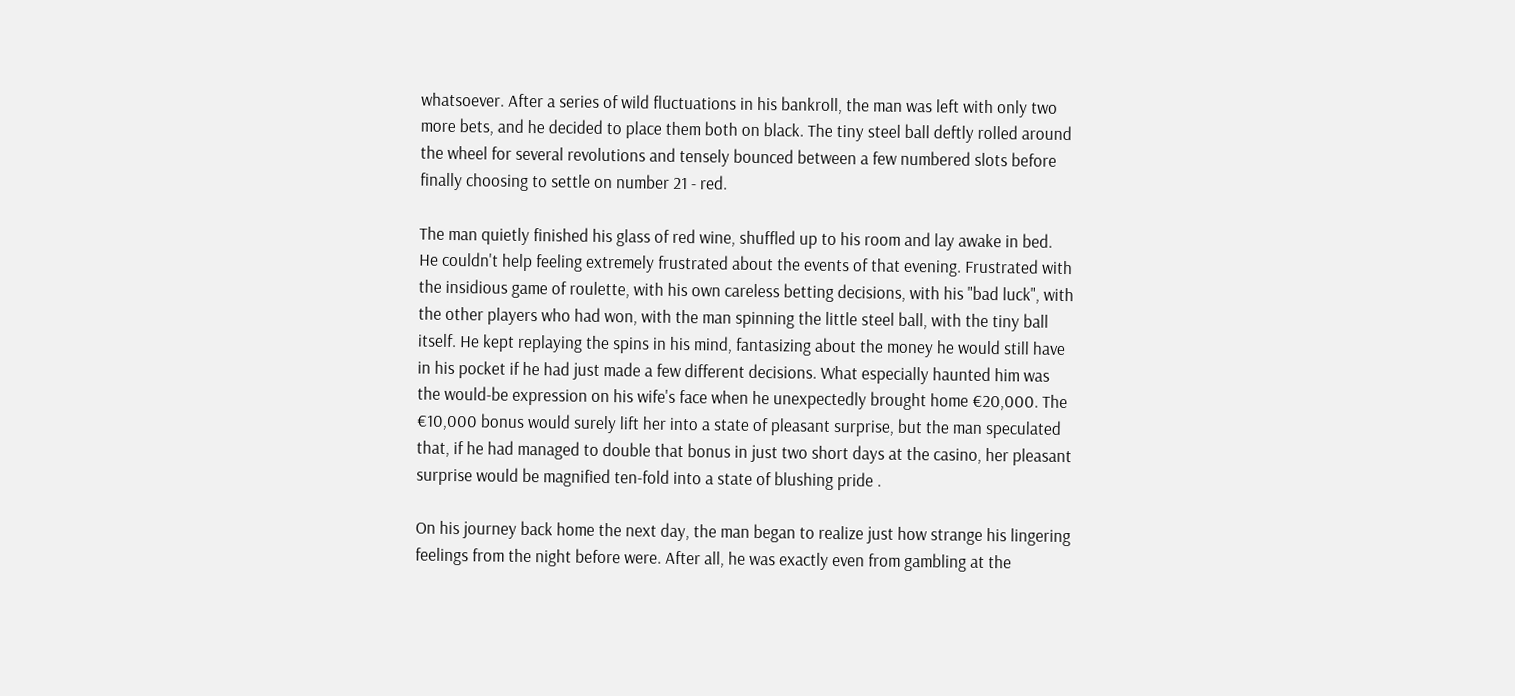whatsoever. After a series of wild fluctuations in his bankroll, the man was left with only two more bets, and he decided to place them both on black. The tiny steel ball deftly rolled around the wheel for several revolutions and tensely bounced between a few numbered slots before finally choosing to settle on number 21 - red.

The man quietly finished his glass of red wine, shuffled up to his room and lay awake in bed. He couldn't help feeling extremely frustrated about the events of that evening. Frustrated with the insidious game of roulette, with his own careless betting decisions, with his "bad luck", with the other players who had won, with the man spinning the little steel ball, with the tiny ball itself. He kept replaying the spins in his mind, fantasizing about the money he would still have in his pocket if he had just made a few different decisions. What especially haunted him was the would-be expression on his wife's face when he unexpectedly brought home €20,000. The €10,000 bonus would surely lift her into a state of pleasant surprise, but the man speculated that, if he had managed to double that bonus in just two short days at the casino, her pleasant surprise would be magnified ten-fold into a state of blushing pride .

On his journey back home the next day, the man began to realize just how strange his lingering feelings from the night before were. After all, he was exactly even from gambling at the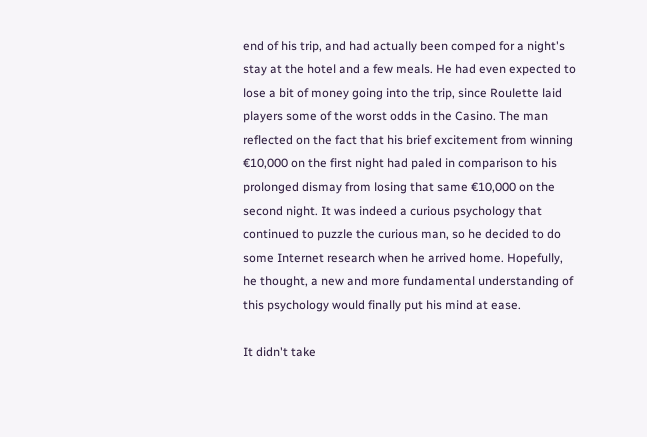end of his trip, and had actually been comped for a night's stay at the hotel and a few meals. He had even expected to lose a bit of money going into the trip, since Roulette laid players some of the worst odds in the Casino. The man reflected on the fact that his brief excitement from winning €10,000 on the first night had paled in comparison to his prolonged dismay from losing that same €10,000 on the second night. It was indeed a curious psychology that continued to puzzle the curious man, so he decided to do some Internet research when he arrived home. Hopefully, he thought, a new and more fundamental understanding of this psychology would finally put his mind at ease.

It didn't take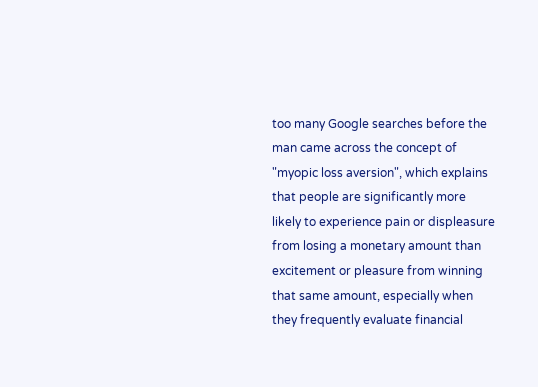too many Google searches before the man came across the concept of "myopic loss aversion", which explains that people are significantly more likely to experience pain or displeasure from losing a monetary amount than excitement or pleasure from winning that same amount, especially when they frequently evaluate financial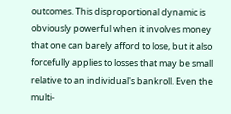outcomes. This disproportional dynamic is obviously powerful when it involves money that one can barely afford to lose, but it also forcefully applies to losses that may be small relative to an individual's bankroll. Even the multi-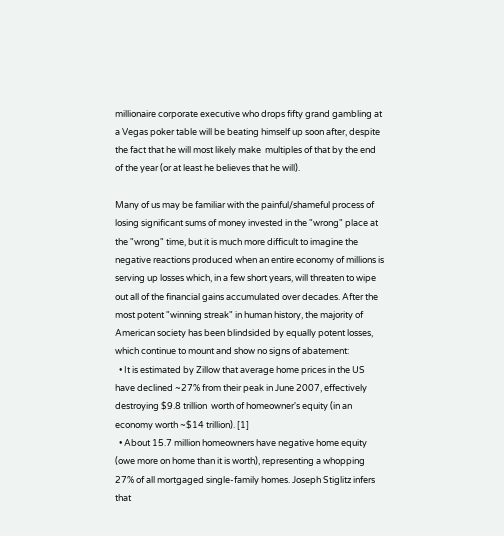millionaire corporate executive who drops fifty grand gambling at a Vegas poker table will be beating himself up soon after, despite the fact that he will most likely make  multiples of that by the end of the year (or at least he believes that he will).

Many of us may be familiar with the painful/shameful process of losing significant sums of money invested in the "wrong" place at the "wrong" time, but it is much more difficult to imagine the negative reactions produced when an entire economy of millions is serving up losses which, in a few short years, will threaten to wipe out all of the financial gains accumulated over decades. After the most potent "winning streak" in human history, the majority of American society has been blindsided by equally potent losses, which continue to mount and show no signs of abatement:
  • It is estimated by Zillow that average home prices in the US have declined ~27% from their peak in June 2007, effectively destroying $9.8 trillion  worth of homeowner's equity (in an economy worth ~$14 trillion). [1]
  • About 15.7 million homeowners have negative home equity (owe more on home than it is worth), representing a whopping 27% of all mortgaged single-family homes. Joseph Stiglitz infers that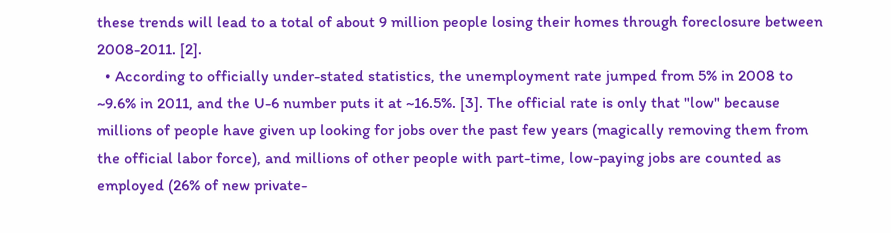these trends will lead to a total of about 9 million people losing their homes through foreclosure between 2008-2011. [2].
  • According to officially under-stated statistics, the unemployment rate jumped from 5% in 2008 to ~9.6% in 2011, and the U-6 number puts it at ~16.5%. [3]. The official rate is only that "low" because millions of people have given up looking for jobs over the past few years (magically removing them from the official labor force), and millions of other people with part-time, low-paying jobs are counted as employed (26% of new private-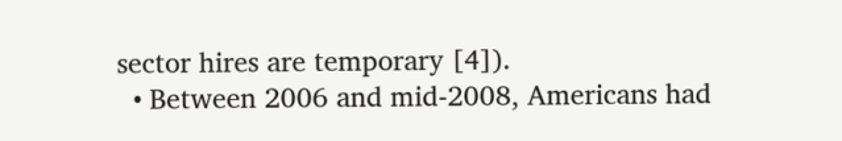sector hires are temporary [4]).
  • Between 2006 and mid-2008, Americans had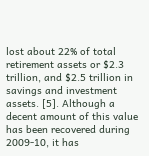lost about 22% of total retirement assets or $2.3 trillion, and $2.5 trillion in savings and investment assets. [5]. Although a decent amount of this value has been recovered during 2009-10, it has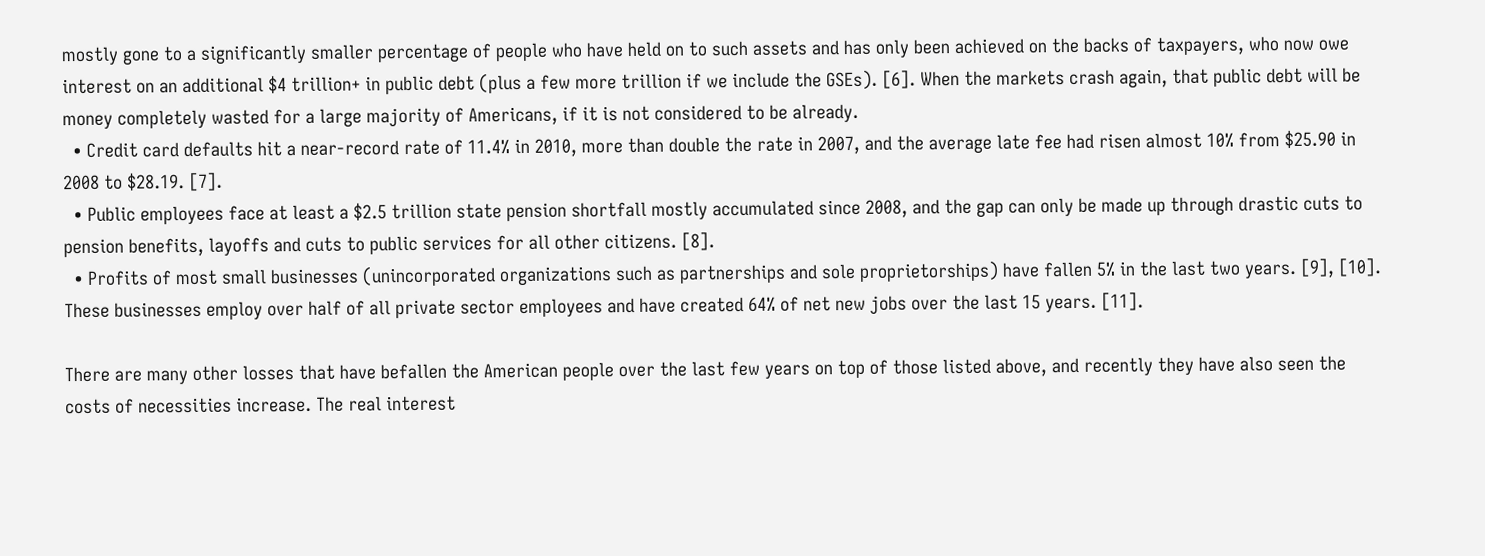mostly gone to a significantly smaller percentage of people who have held on to such assets and has only been achieved on the backs of taxpayers, who now owe interest on an additional $4 trillion+ in public debt (plus a few more trillion if we include the GSEs). [6]. When the markets crash again, that public debt will be money completely wasted for a large majority of Americans, if it is not considered to be already.
  • Credit card defaults hit a near-record rate of 11.4% in 2010, more than double the rate in 2007, and the average late fee had risen almost 10% from $25.90 in 2008 to $28.19. [7].
  • Public employees face at least a $2.5 trillion state pension shortfall mostly accumulated since 2008, and the gap can only be made up through drastic cuts to pension benefits, layoffs and cuts to public services for all other citizens. [8].
  • Profits of most small businesses (unincorporated organizations such as partnerships and sole proprietorships) have fallen 5% in the last two years. [9], [10]. These businesses employ over half of all private sector employees and have created 64% of net new jobs over the last 15 years. [11].

There are many other losses that have befallen the American people over the last few years on top of those listed above, and recently they have also seen the costs of necessities increase. The real interest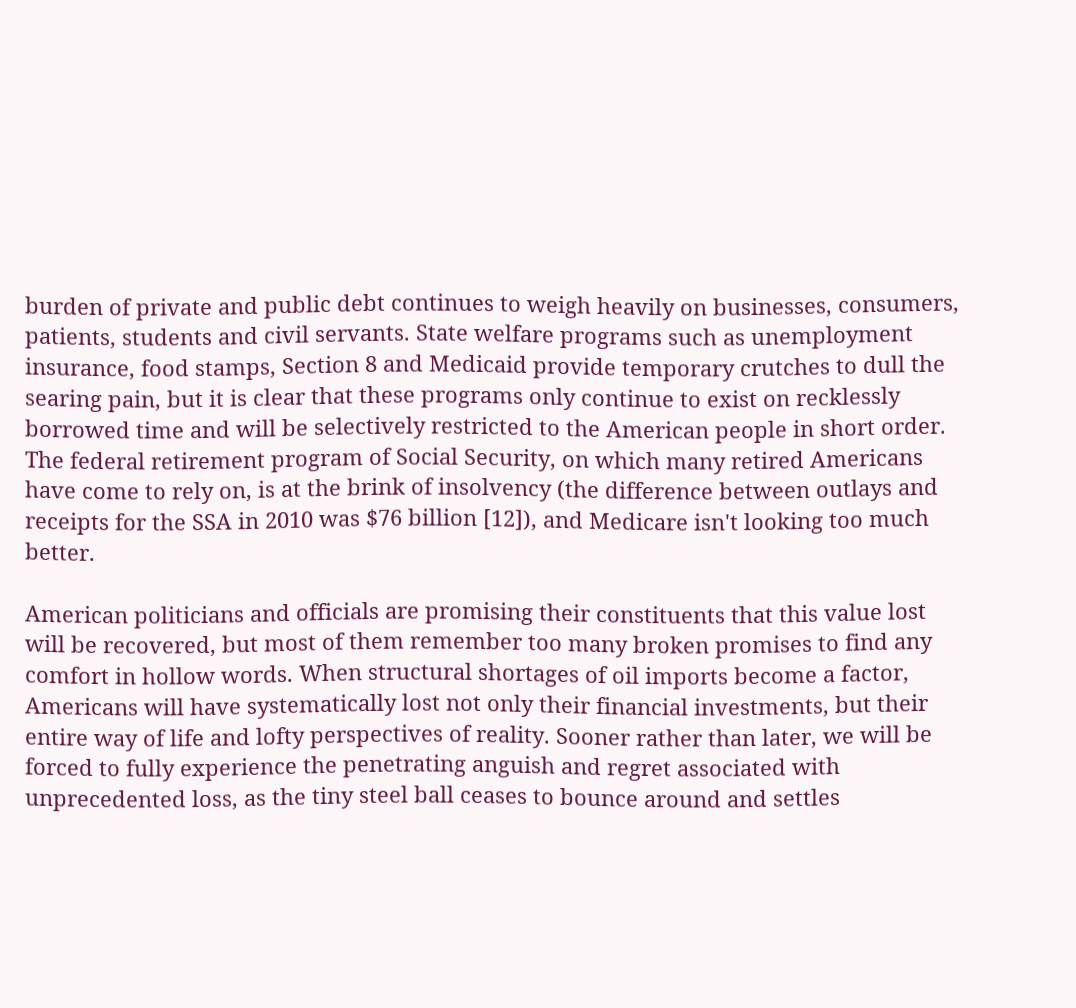burden of private and public debt continues to weigh heavily on businesses, consumers, patients, students and civil servants. State welfare programs such as unemployment insurance, food stamps, Section 8 and Medicaid provide temporary crutches to dull the searing pain, but it is clear that these programs only continue to exist on recklessly borrowed time and will be selectively restricted to the American people in short order. The federal retirement program of Social Security, on which many retired Americans have come to rely on, is at the brink of insolvency (the difference between outlays and receipts for the SSA in 2010 was $76 billion [12]), and Medicare isn't looking too much better.

American politicians and officials are promising their constituents that this value lost will be recovered, but most of them remember too many broken promises to find any comfort in hollow words. When structural shortages of oil imports become a factor, Americans will have systematically lost not only their financial investments, but their entire way of life and lofty perspectives of reality. Sooner rather than later, we will be forced to fully experience the penetrating anguish and regret associated with unprecedented loss, as the tiny steel ball ceases to bounce around and settles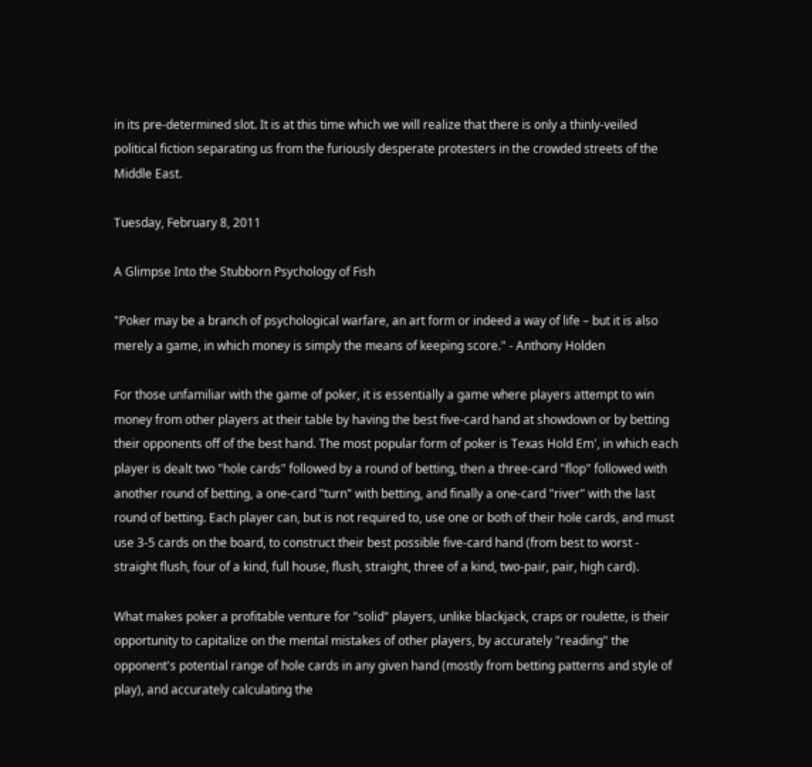in its pre-determined slot. It is at this time which we will realize that there is only a thinly-veiled political fiction separating us from the furiously desperate protesters in the crowded streets of the Middle East.

Tuesday, February 8, 2011

A Glimpse Into the Stubborn Psychology of Fish

"Poker may be a branch of psychological warfare, an art form or indeed a way of life – but it is also merely a game, in which money is simply the means of keeping score." - Anthony Holden

For those unfamiliar with the game of poker, it is essentially a game where players attempt to win money from other players at their table by having the best five-card hand at showdown or by betting their opponents off of the best hand. The most popular form of poker is Texas Hold Em', in which each player is dealt two "hole cards" followed by a round of betting, then a three-card "flop" followed with another round of betting, a one-card "turn" with betting, and finally a one-card "river" with the last round of betting. Each player can, but is not required to, use one or both of their hole cards, and must use 3-5 cards on the board, to construct their best possible five-card hand (from best to worst - straight flush, four of a kind, full house, flush, straight, three of a kind, two-pair, pair, high card).

What makes poker a profitable venture for "solid" players, unlike blackjack, craps or roulette, is their opportunity to capitalize on the mental mistakes of other players, by accurately "reading" the opponent's potential range of hole cards in any given hand (mostly from betting patterns and style of play), and accurately calculating the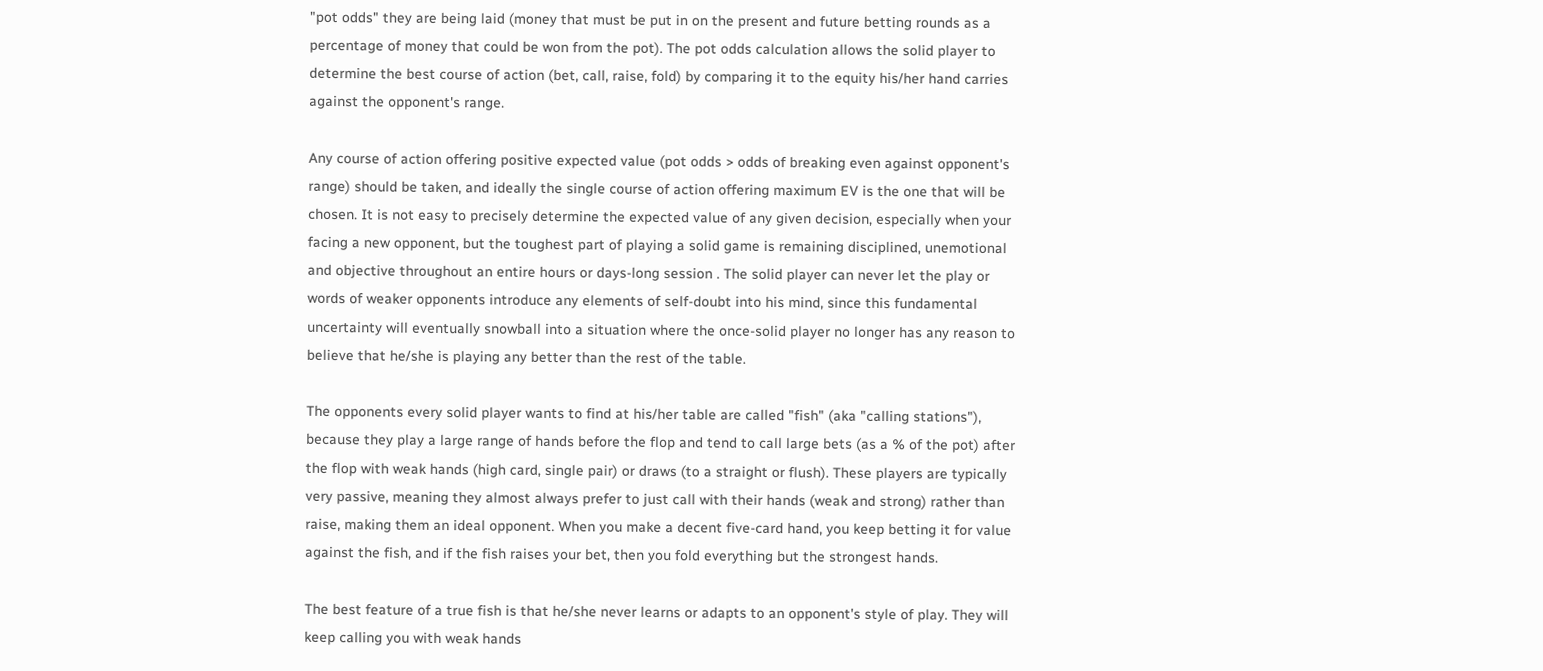"pot odds" they are being laid (money that must be put in on the present and future betting rounds as a percentage of money that could be won from the pot). The pot odds calculation allows the solid player to determine the best course of action (bet, call, raise, fold) by comparing it to the equity his/her hand carries against the opponent's range.

Any course of action offering positive expected value (pot odds > odds of breaking even against opponent's range) should be taken, and ideally the single course of action offering maximum EV is the one that will be chosen. It is not easy to precisely determine the expected value of any given decision, especially when your facing a new opponent, but the toughest part of playing a solid game is remaining disciplined, unemotional and objective throughout an entire hours or days-long session . The solid player can never let the play or words of weaker opponents introduce any elements of self-doubt into his mind, since this fundamental uncertainty will eventually snowball into a situation where the once-solid player no longer has any reason to believe that he/she is playing any better than the rest of the table.

The opponents every solid player wants to find at his/her table are called "fish" (aka "calling stations"), because they play a large range of hands before the flop and tend to call large bets (as a % of the pot) after the flop with weak hands (high card, single pair) or draws (to a straight or flush). These players are typically very passive, meaning they almost always prefer to just call with their hands (weak and strong) rather than raise, making them an ideal opponent. When you make a decent five-card hand, you keep betting it for value against the fish, and if the fish raises your bet, then you fold everything but the strongest hands.

The best feature of a true fish is that he/she never learns or adapts to an opponent's style of play. They will keep calling you with weak hands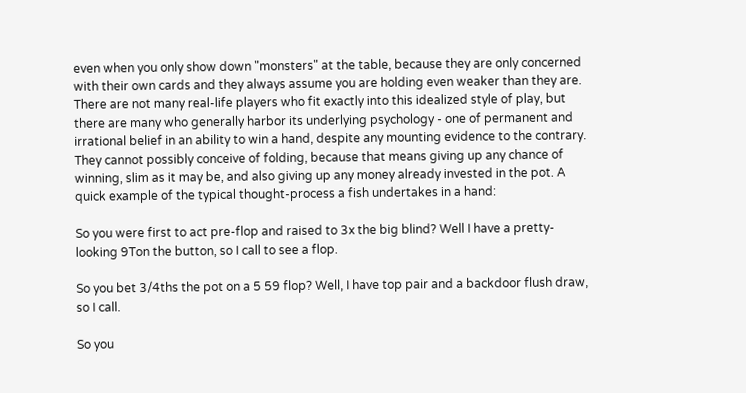even when you only show down "monsters" at the table, because they are only concerned with their own cards and they always assume you are holding even weaker than they are. There are not many real-life players who fit exactly into this idealized style of play, but there are many who generally harbor its underlying psychology - one of permanent and irrational belief in an ability to win a hand, despite any mounting evidence to the contrary. They cannot possibly conceive of folding, because that means giving up any chance of winning, slim as it may be, and also giving up any money already invested in the pot. A quick example of the typical thought-process a fish undertakes in a hand:

So you were first to act pre-flop and raised to 3x the big blind? Well I have a pretty-looking 9Ton the button, so I call to see a flop.

So you bet 3/4ths the pot on a 5 59 flop? Well, I have top pair and a backdoor flush draw, so I call.

So you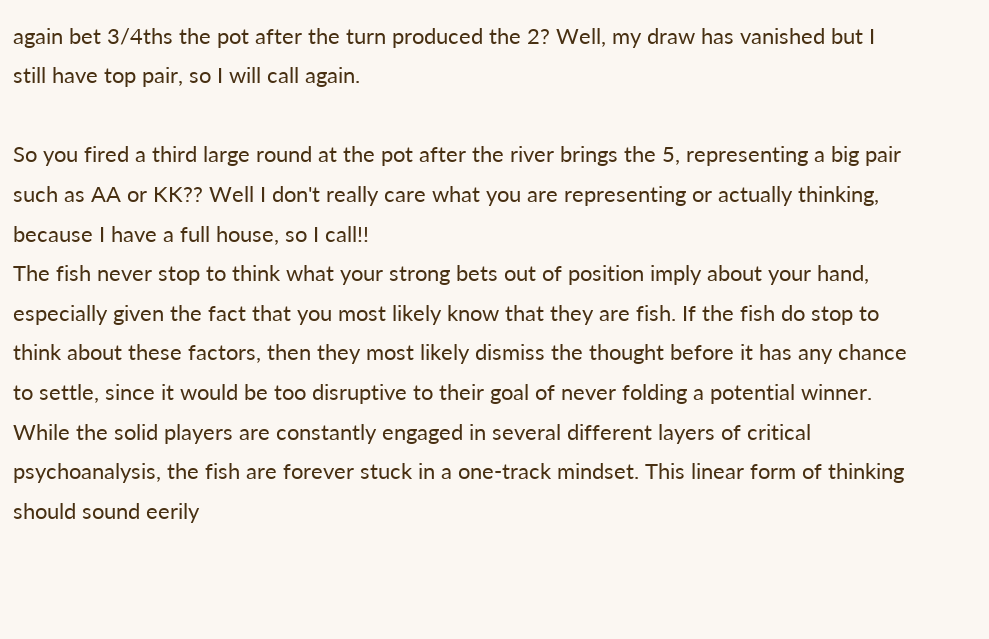again bet 3/4ths the pot after the turn produced the 2? Well, my draw has vanished but I still have top pair, so I will call again.

So you fired a third large round at the pot after the river brings the 5, representing a big pair such as AA or KK?? Well I don't really care what you are representing or actually thinking, because I have a full house, so I call!!
The fish never stop to think what your strong bets out of position imply about your hand, especially given the fact that you most likely know that they are fish. If the fish do stop to think about these factors, then they most likely dismiss the thought before it has any chance to settle, since it would be too disruptive to their goal of never folding a potential winner. While the solid players are constantly engaged in several different layers of critical psychoanalysis, the fish are forever stuck in a one-track mindset. This linear form of thinking should sound eerily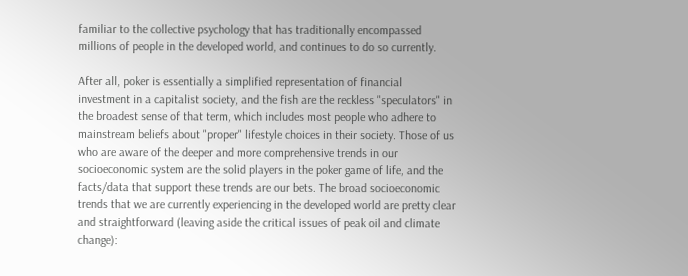familiar to the collective psychology that has traditionally encompassed millions of people in the developed world, and continues to do so currently.

After all, poker is essentially a simplified representation of financial investment in a capitalist society, and the fish are the reckless "speculators" in the broadest sense of that term, which includes most people who adhere to mainstream beliefs about "proper" lifestyle choices in their society. Those of us who are aware of the deeper and more comprehensive trends in our socioeconomic system are the solid players in the poker game of life, and the facts/data that support these trends are our bets. The broad socioeconomic trends that we are currently experiencing in the developed world are pretty clear and straightforward (leaving aside the critical issues of peak oil and climate change):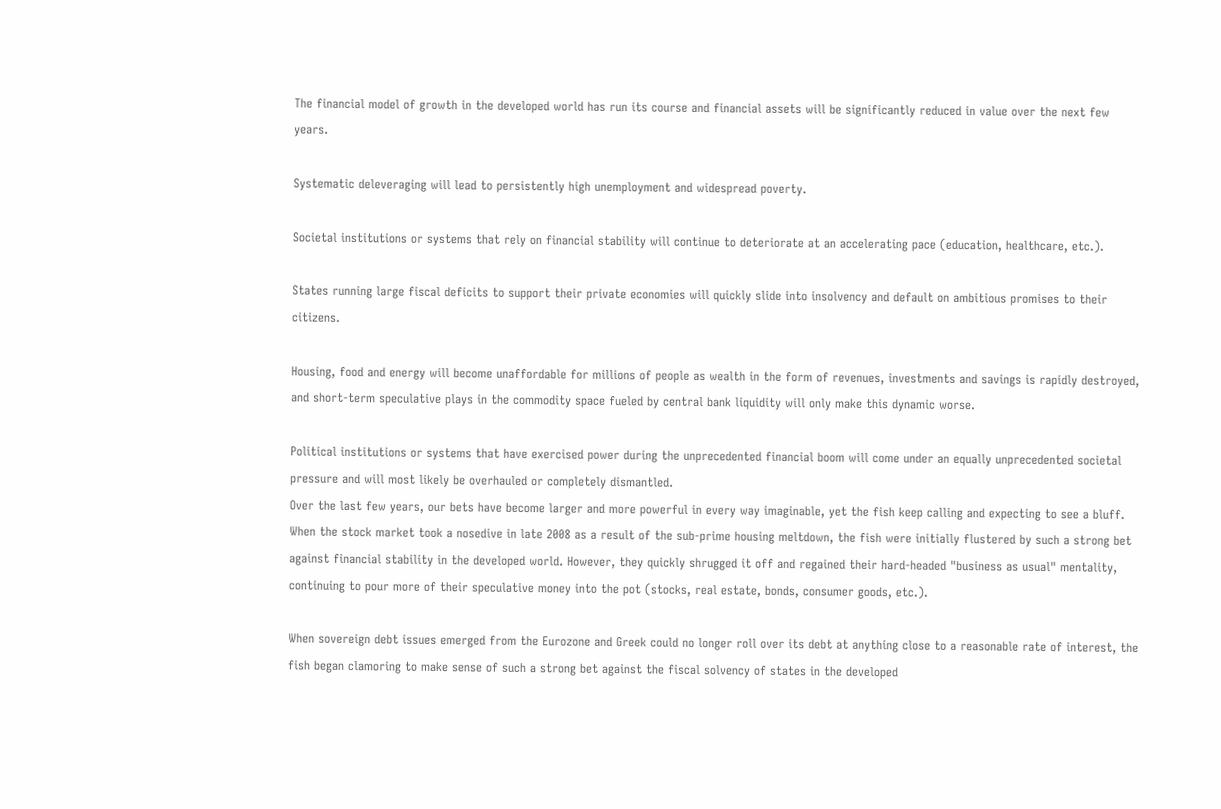The financial model of growth in the developed world has run its course and financial assets will be significantly reduced in value over the next few years.

Systematic deleveraging will lead to persistently high unemployment and widespread poverty.

Societal institutions or systems that rely on financial stability will continue to deteriorate at an accelerating pace (education, healthcare, etc.).

States running large fiscal deficits to support their private economies will quickly slide into insolvency and default on ambitious promises to their citizens.

Housing, food and energy will become unaffordable for millions of people as wealth in the form of revenues, investments and savings is rapidly destroyed, and short-term speculative plays in the commodity space fueled by central bank liquidity will only make this dynamic worse.

Political institutions or systems that have exercised power during the unprecedented financial boom will come under an equally unprecedented societal pressure and will most likely be overhauled or completely dismantled.
Over the last few years, our bets have become larger and more powerful in every way imaginable, yet the fish keep calling and expecting to see a bluff. When the stock market took a nosedive in late 2008 as a result of the sub-prime housing meltdown, the fish were initially flustered by such a strong bet against financial stability in the developed world. However, they quickly shrugged it off and regained their hard-headed "business as usual" mentality, continuing to pour more of their speculative money into the pot (stocks, real estate, bonds, consumer goods, etc.).

When sovereign debt issues emerged from the Eurozone and Greek could no longer roll over its debt at anything close to a reasonable rate of interest, the fish began clamoring to make sense of such a strong bet against the fiscal solvency of states in the developed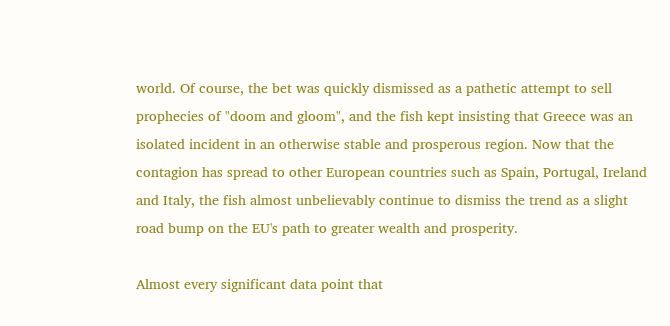world. Of course, the bet was quickly dismissed as a pathetic attempt to sell prophecies of "doom and gloom", and the fish kept insisting that Greece was an isolated incident in an otherwise stable and prosperous region. Now that the contagion has spread to other European countries such as Spain, Portugal, Ireland and Italy, the fish almost unbelievably continue to dismiss the trend as a slight road bump on the EU's path to greater wealth and prosperity.

Almost every significant data point that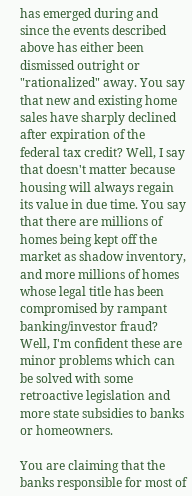has emerged during and since the events described above has either been dismissed outright or "rationalized" away. You say that new and existing home sales have sharply declined after expiration of the federal tax credit? Well, I say that doesn't matter because housing will always regain its value in due time. You say that there are millions of homes being kept off the market as shadow inventory, and more millions of homes whose legal title has been compromised by rampant banking/investor fraud? Well, I'm confident these are minor problems which can be solved with some retroactive legislation and more state subsidies to banks or homeowners.

You are claiming that the banks responsible for most of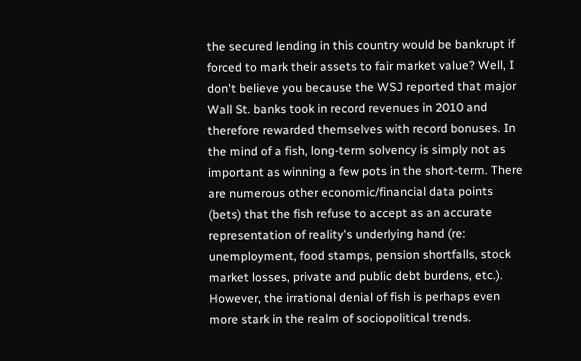the secured lending in this country would be bankrupt if forced to mark their assets to fair market value? Well, I don't believe you because the WSJ reported that major Wall St. banks took in record revenues in 2010 and therefore rewarded themselves with record bonuses. In the mind of a fish, long-term solvency is simply not as important as winning a few pots in the short-term. There are numerous other economic/financial data points (bets) that the fish refuse to accept as an accurate representation of reality's underlying hand (re: unemployment, food stamps, pension shortfalls, stock market losses, private and public debt burdens, etc.). However, the irrational denial of fish is perhaps even more stark in the realm of sociopolitical trends.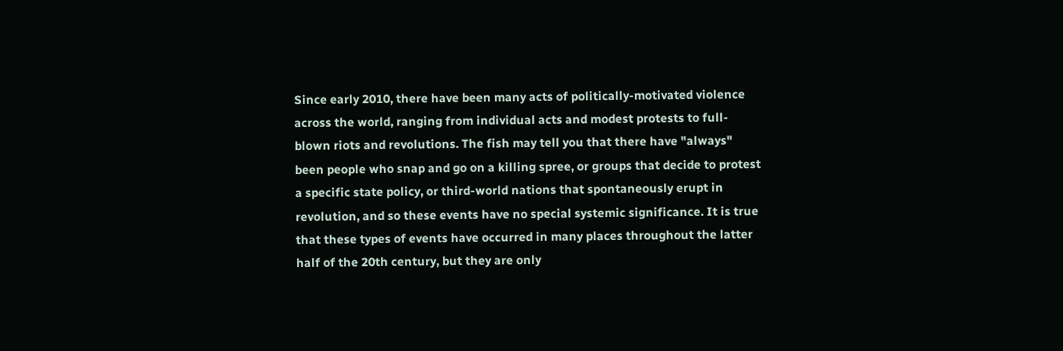Since early 2010, there have been many acts of politically-motivated violence across the world, ranging from individual acts and modest protests to full-blown riots and revolutions. The fish may tell you that there have "always" been people who snap and go on a killing spree, or groups that decide to protest a specific state policy, or third-world nations that spontaneously erupt in revolution, and so these events have no special systemic significance. It is true that these types of events have occurred in many places throughout the latter half of the 20th century, but they are only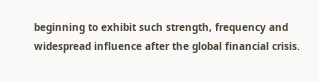beginning to exhibit such strength, frequency and widespread influence after the global financial crisis.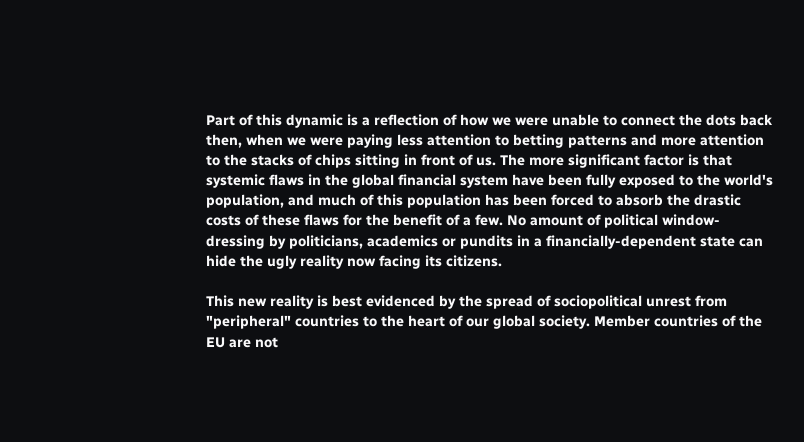Part of this dynamic is a reflection of how we were unable to connect the dots back then, when we were paying less attention to betting patterns and more attention to the stacks of chips sitting in front of us. The more significant factor is that systemic flaws in the global financial system have been fully exposed to the world's population, and much of this population has been forced to absorb the drastic costs of these flaws for the benefit of a few. No amount of political window-dressing by politicians, academics or pundits in a financially-dependent state can hide the ugly reality now facing its citizens.

This new reality is best evidenced by the spread of sociopolitical unrest from "peripheral" countries to the heart of our global society. Member countries of the EU are not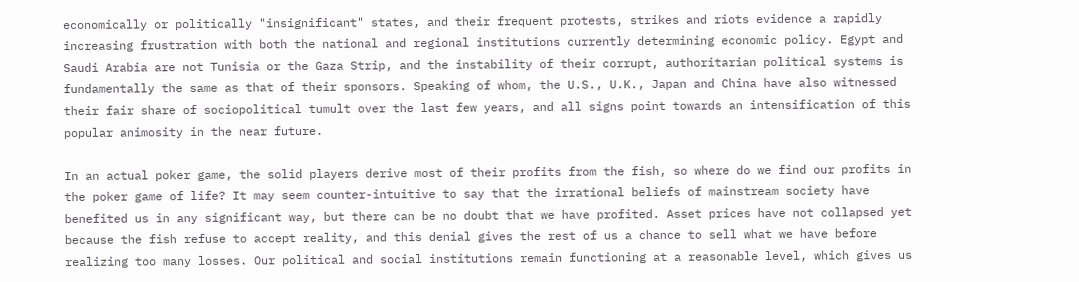economically or politically "insignificant" states, and their frequent protests, strikes and riots evidence a rapidly increasing frustration with both the national and regional institutions currently determining economic policy. Egypt and Saudi Arabia are not Tunisia or the Gaza Strip, and the instability of their corrupt, authoritarian political systems is fundamentally the same as that of their sponsors. Speaking of whom, the U.S., U.K., Japan and China have also witnessed their fair share of sociopolitical tumult over the last few years, and all signs point towards an intensification of this popular animosity in the near future.

In an actual poker game, the solid players derive most of their profits from the fish, so where do we find our profits in the poker game of life? It may seem counter-intuitive to say that the irrational beliefs of mainstream society have benefited us in any significant way, but there can be no doubt that we have profited. Asset prices have not collapsed yet because the fish refuse to accept reality, and this denial gives the rest of us a chance to sell what we have before realizing too many losses. Our political and social institutions remain functioning at a reasonable level, which gives us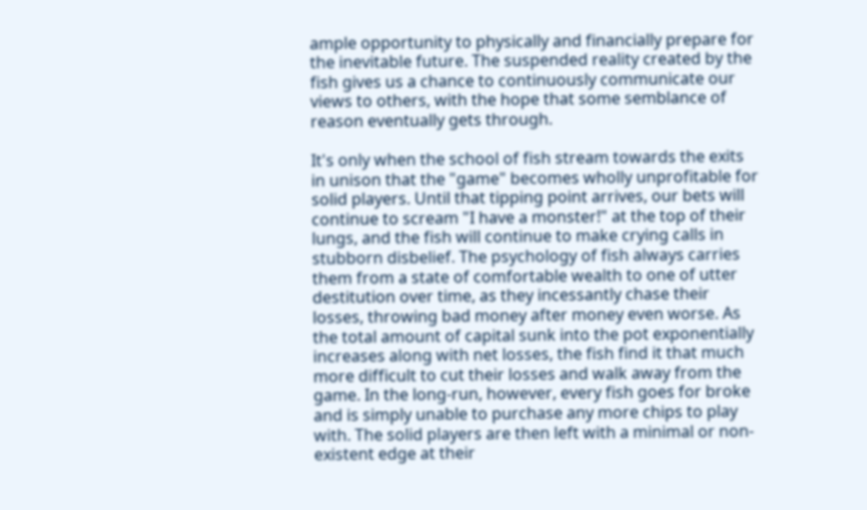ample opportunity to physically and financially prepare for the inevitable future. The suspended reality created by the fish gives us a chance to continuously communicate our views to others, with the hope that some semblance of reason eventually gets through.

It's only when the school of fish stream towards the exits in unison that the "game" becomes wholly unprofitable for solid players. Until that tipping point arrives, our bets will continue to scream "I have a monster!" at the top of their lungs, and the fish will continue to make crying calls in stubborn disbelief. The psychology of fish always carries them from a state of comfortable wealth to one of utter destitution over time, as they incessantly chase their losses, throwing bad money after money even worse. As the total amount of capital sunk into the pot exponentially increases along with net losses, the fish find it that much more difficult to cut their losses and walk away from the game. In the long-run, however, every fish goes for broke and is simply unable to purchase any more chips to play with. The solid players are then left with a minimal or non-existent edge at their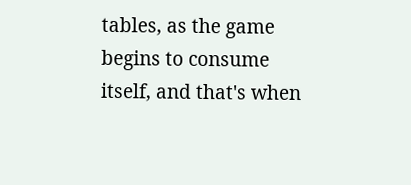tables, as the game begins to consume itself, and that's when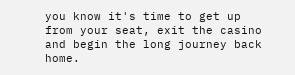you know it's time to get up from your seat, exit the casino and begin the long journey back home.